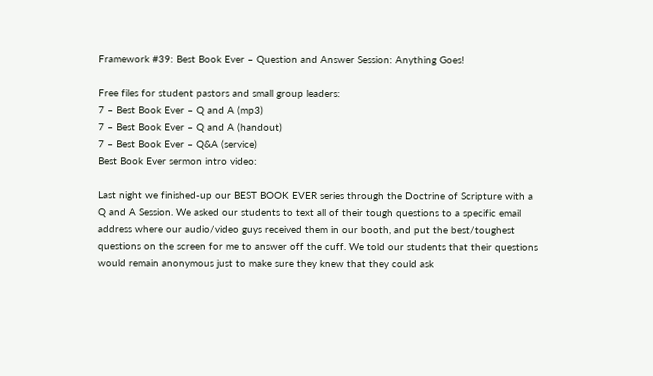Framework #39: Best Book Ever – Question and Answer Session: Anything Goes!

Free files for student pastors and small group leaders:
7 – Best Book Ever – Q and A (mp3)
7 – Best Book Ever – Q and A (handout)
7 – Best Book Ever – Q&A (service)
Best Book Ever sermon intro video:

Last night we finished-up our BEST BOOK EVER series through the Doctrine of Scripture with a Q and A Session. We asked our students to text all of their tough questions to a specific email address where our audio/video guys received them in our booth, and put the best/toughest questions on the screen for me to answer off the cuff. We told our students that their questions would remain anonymous just to make sure they knew that they could ask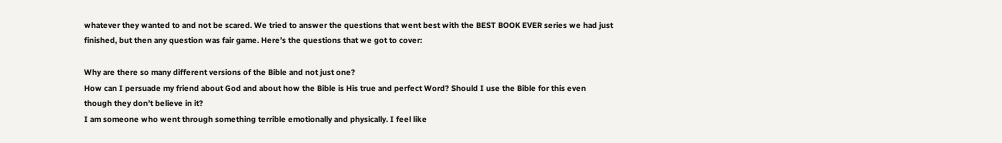whatever they wanted to and not be scared. We tried to answer the questions that went best with the BEST BOOK EVER series we had just finished, but then any question was fair game. Here’s the questions that we got to cover:

Why are there so many different versions of the Bible and not just one?
How can I persuade my friend about God and about how the Bible is His true and perfect Word? Should I use the Bible for this even though they don’t believe in it?
I am someone who went through something terrible emotionally and physically. I feel like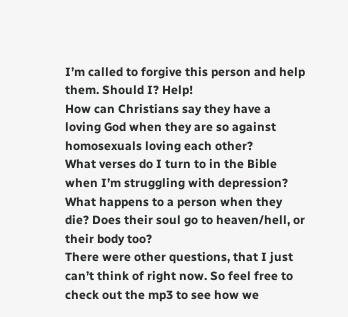I’m called to forgive this person and help them. Should I? Help!
How can Christians say they have a loving God when they are so against homosexuals loving each other?
What verses do I turn to in the Bible when I’m struggling with depression?
What happens to a person when they die? Does their soul go to heaven/hell, or their body too?
There were other questions, that I just can’t think of right now. So feel free to check out the mp3 to see how we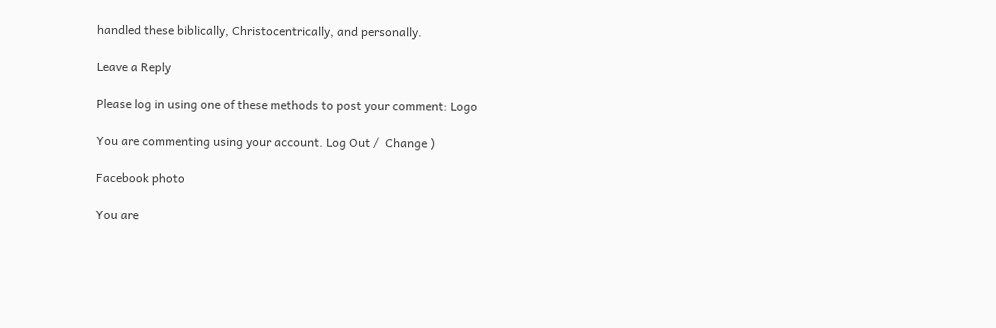handled these biblically, Christocentrically, and personally.

Leave a Reply

Please log in using one of these methods to post your comment: Logo

You are commenting using your account. Log Out /  Change )

Facebook photo

You are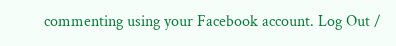commenting using your Facebook account. Log Out /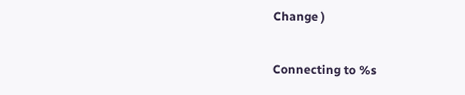Change )

Connecting to %s